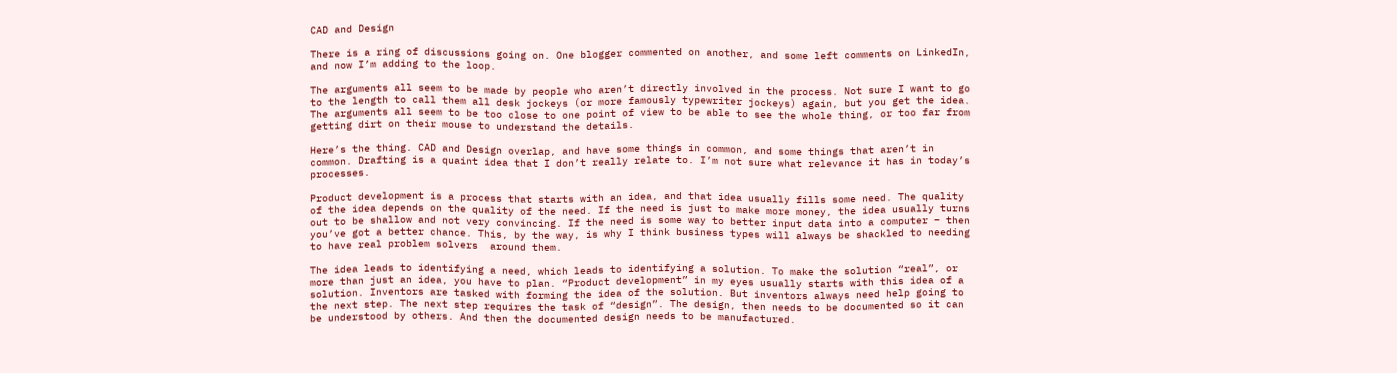CAD and Design

There is a ring of discussions going on. One blogger commented on another, and some left comments on LinkedIn, and now I’m adding to the loop.

The arguments all seem to be made by people who aren’t directly involved in the process. Not sure I want to go to the length to call them all desk jockeys (or more famously typewriter jockeys) again, but you get the idea. The arguments all seem to be too close to one point of view to be able to see the whole thing, or too far from getting dirt on their mouse to understand the details.

Here’s the thing. CAD and Design overlap, and have some things in common, and some things that aren’t in common. Drafting is a quaint idea that I don’t really relate to. I’m not sure what relevance it has in today’s processes.

Product development is a process that starts with an idea, and that idea usually fills some need. The quality of the idea depends on the quality of the need. If the need is just to make more money, the idea usually turns out to be shallow and not very convincing. If the need is some way to better input data into a computer – then you’ve got a better chance. This, by the way, is why I think business types will always be shackled to needing to have real problem solvers  around them.

The idea leads to identifying a need, which leads to identifying a solution. To make the solution “real”, or more than just an idea, you have to plan. “Product development” in my eyes usually starts with this idea of a solution. Inventors are tasked with forming the idea of the solution. But inventors always need help going to the next step. The next step requires the task of “design”. The design, then needs to be documented so it can be understood by others. And then the documented design needs to be manufactured.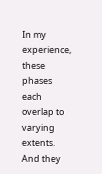In my experience, these phases each overlap to varying extents. And they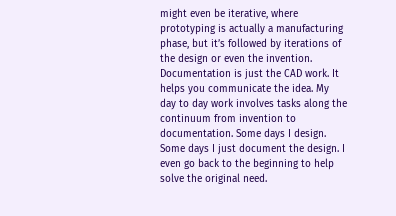might even be iterative, where prototyping is actually a manufacturing phase, but it’s followed by iterations of the design or even the invention. Documentation is just the CAD work. It helps you communicate the idea. My day to day work involves tasks along the continuum from invention to documentation. Some days I design. Some days I just document the design. I even go back to the beginning to help solve the original need.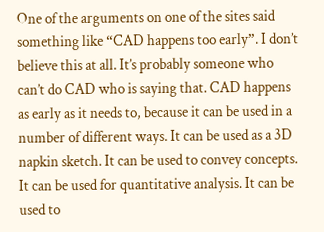One of the arguments on one of the sites said something like “CAD happens too early”. I don’t believe this at all. It’s probably someone who can’t do CAD who is saying that. CAD happens as early as it needs to, because it can be used in a number of different ways. It can be used as a 3D napkin sketch. It can be used to convey concepts. It can be used for quantitative analysis. It can be used to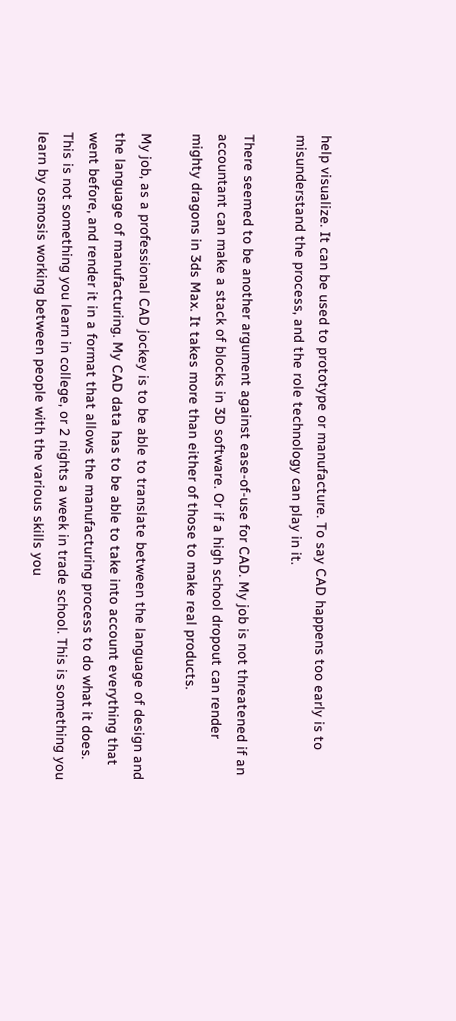help visualize. It can be used to prototype or manufacture. To say CAD happens too early is to misunderstand the process, and the role technology can play in it.

There seemed to be another argument against ease-of-use for CAD. My job is not threatened if an accountant can make a stack of blocks in 3D software. Or if a high school dropout can render mighty dragons in 3ds Max. It takes more than either of those to make real products.

My job, as a professional CAD jockey is to be able to translate between the language of design and the language of manufacturing. My CAD data has to be able to take into account everything that went before, and render it in a format that allows the manufacturing process to do what it does. This is not something you learn in college, or 2 nights a week in trade school. This is something you learn by osmosis working between people with the various skills you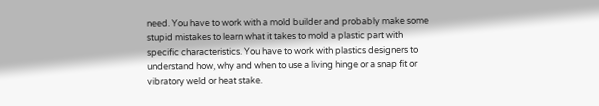need. You have to work with a mold builder and probably make some stupid mistakes to learn what it takes to mold a plastic part with specific characteristics. You have to work with plastics designers to understand how, why and when to use a living hinge or a snap fit or vibratory weld or heat stake.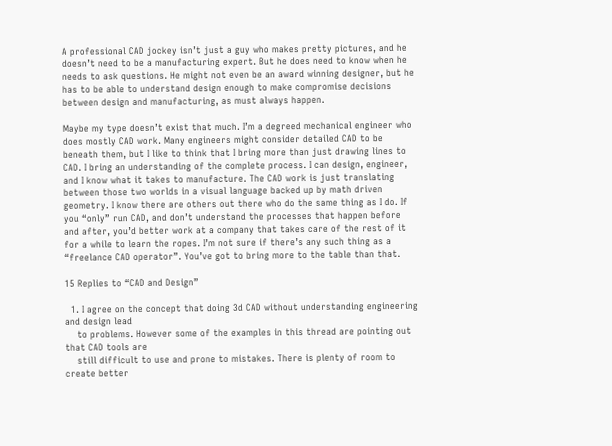A professional CAD jockey isn’t just a guy who makes pretty pictures, and he doesn’t need to be a manufacturing expert. But he does need to know when he needs to ask questions. He might not even be an award winning designer, but he has to be able to understand design enough to make compromise decisions between design and manufacturing, as must always happen.

Maybe my type doesn’t exist that much. I’m a degreed mechanical engineer who does mostly CAD work. Many engineers might consider detailed CAD to be beneath them, but I like to think that I bring more than just drawing lines to CAD. I bring an understanding of the complete process. I can design, engineer, and I know what it takes to manufacture. The CAD work is just translating between those two worlds in a visual language backed up by math driven geometry. I know there are others out there who do the same thing as I do. If you “only” run CAD, and don’t understand the processes that happen before and after, you’d better work at a company that takes care of the rest of it for a while to learn the ropes. I’m not sure if there’s any such thing as a “freelance CAD operator”. You’ve got to bring more to the table than that.

15 Replies to “CAD and Design”

  1. I agree on the concept that doing 3d CAD without understanding engineering and design lead
    to problems. However some of the examples in this thread are pointing out that CAD tools are
    still difficult to use and prone to mistakes. There is plenty of room to create better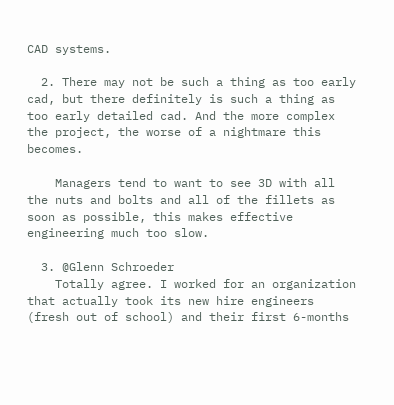CAD systems.

  2. There may not be such a thing as too early cad, but there definitely is such a thing as too early detailed cad. And the more complex the project, the worse of a nightmare this becomes.

    Managers tend to want to see 3D with all the nuts and bolts and all of the fillets as soon as possible, this makes effective engineering much too slow.

  3. @Glenn Schroeder
    Totally agree. I worked for an organization that actually took its new hire engineers (fresh out of school) and their first 6-months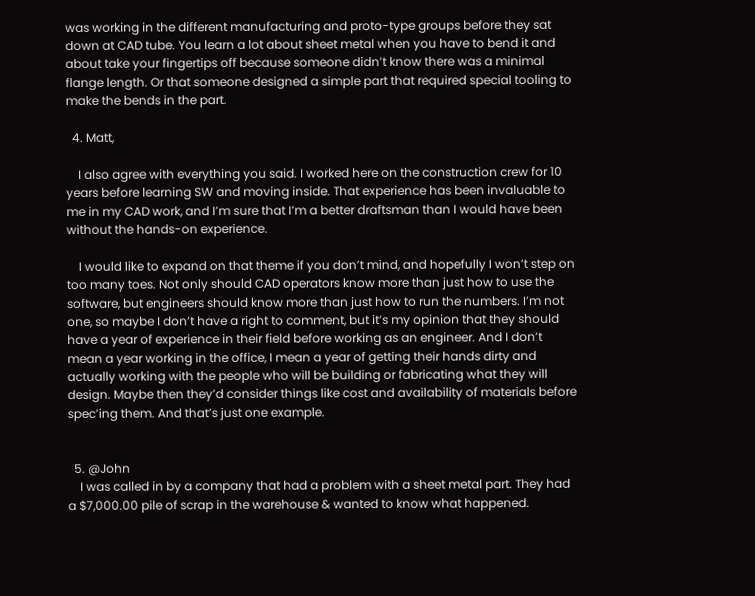was working in the different manufacturing and proto-type groups before they sat down at CAD tube. You learn a lot about sheet metal when you have to bend it and about take your fingertips off because someone didn’t know there was a minimal flange length. Or that someone designed a simple part that required special tooling to make the bends in the part.

  4. Matt,

    I also agree with everything you said. I worked here on the construction crew for 10 years before learning SW and moving inside. That experience has been invaluable to me in my CAD work, and I’m sure that I’m a better draftsman than I would have been without the hands-on experience.

    I would like to expand on that theme if you don’t mind, and hopefully I won’t step on too many toes. Not only should CAD operators know more than just how to use the software, but engineers should know more than just how to run the numbers. I’m not one, so maybe I don’t have a right to comment, but it’s my opinion that they should have a year of experience in their field before working as an engineer. And I don’t mean a year working in the office, I mean a year of getting their hands dirty and actually working with the people who will be building or fabricating what they will design. Maybe then they’d consider things like cost and availability of materials before spec’ing them. And that’s just one example.


  5. @John
    I was called in by a company that had a problem with a sheet metal part. They had a $7,000.00 pile of scrap in the warehouse & wanted to know what happened.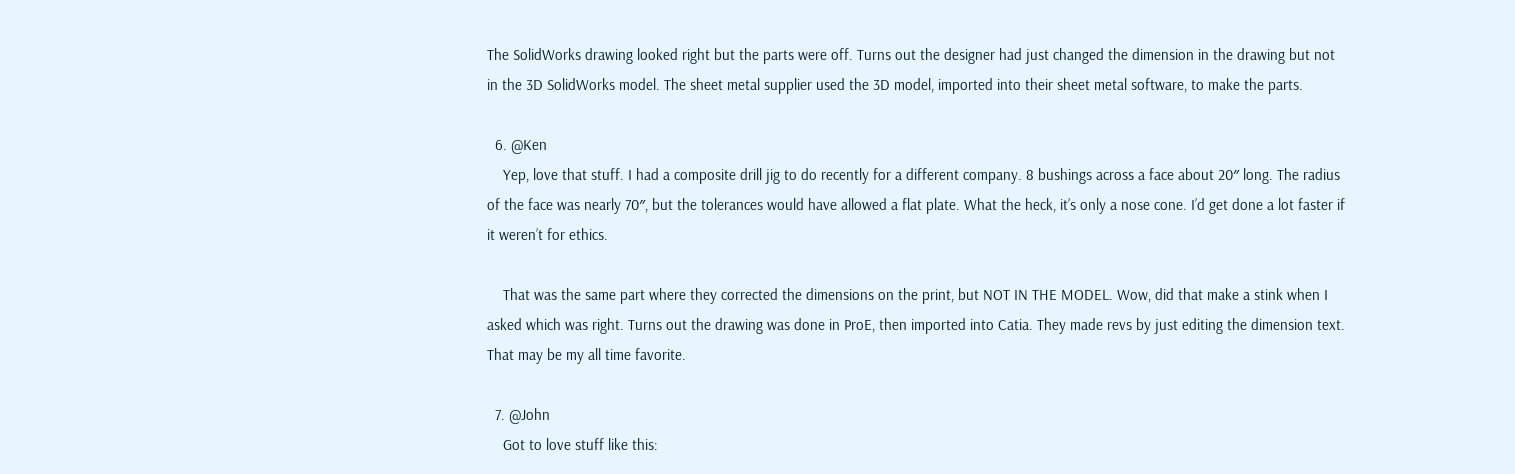The SolidWorks drawing looked right but the parts were off. Turns out the designer had just changed the dimension in the drawing but not in the 3D SolidWorks model. The sheet metal supplier used the 3D model, imported into their sheet metal software, to make the parts.

  6. @Ken
    Yep, love that stuff. I had a composite drill jig to do recently for a different company. 8 bushings across a face about 20″ long. The radius of the face was nearly 70″, but the tolerances would have allowed a flat plate. What the heck, it’s only a nose cone. I’d get done a lot faster if it weren’t for ethics.

    That was the same part where they corrected the dimensions on the print, but NOT IN THE MODEL. Wow, did that make a stink when I asked which was right. Turns out the drawing was done in ProE, then imported into Catia. They made revs by just editing the dimension text. That may be my all time favorite.

  7. @John
    Got to love stuff like this: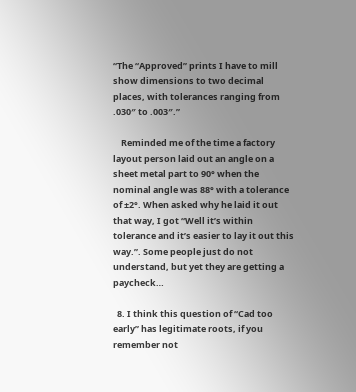“The “Approved” prints I have to mill show dimensions to two decimal places, with tolerances ranging from .030″ to .003″.”

    Reminded me of the time a factory layout person laid out an angle on a sheet metal part to 90° when the nominal angle was 88° with a tolerance of ±2°. When asked why he laid it out that way, I got “Well it’s within tolerance and it’s easier to lay it out this way.”. Some people just do not understand, but yet they are getting a paycheck…

  8. I think this question of “Cad too early” has legitimate roots, if you remember not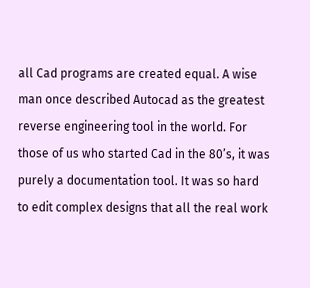all Cad programs are created equal. A wise man once described Autocad as the greatest reverse engineering tool in the world. For those of us who started Cad in the 80’s, it was purely a documentation tool. It was so hard to edit complex designs that all the real work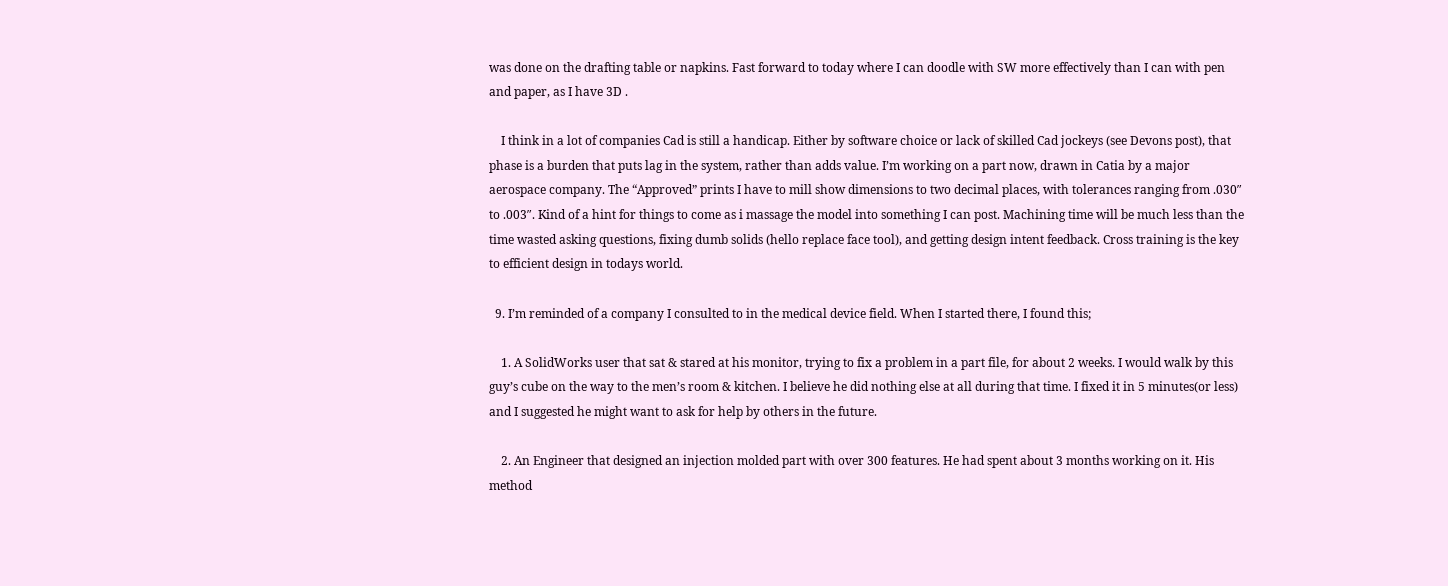was done on the drafting table or napkins. Fast forward to today where I can doodle with SW more effectively than I can with pen and paper, as I have 3D .

    I think in a lot of companies Cad is still a handicap. Either by software choice or lack of skilled Cad jockeys (see Devons post), that phase is a burden that puts lag in the system, rather than adds value. I’m working on a part now, drawn in Catia by a major aerospace company. The “Approved” prints I have to mill show dimensions to two decimal places, with tolerances ranging from .030″ to .003″. Kind of a hint for things to come as i massage the model into something I can post. Machining time will be much less than the time wasted asking questions, fixing dumb solids (hello replace face tool), and getting design intent feedback. Cross training is the key to efficient design in todays world.

  9. I’m reminded of a company I consulted to in the medical device field. When I started there, I found this;

    1. A SolidWorks user that sat & stared at his monitor, trying to fix a problem in a part file, for about 2 weeks. I would walk by this guy’s cube on the way to the men’s room & kitchen. I believe he did nothing else at all during that time. I fixed it in 5 minutes(or less) and I suggested he might want to ask for help by others in the future.

    2. An Engineer that designed an injection molded part with over 300 features. He had spent about 3 months working on it. His method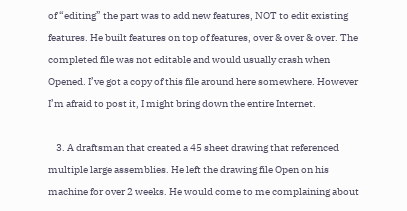of “editing” the part was to add new features, NOT to edit existing features. He built features on top of features, over & over & over. The completed file was not editable and would usually crash when Opened. I’ve got a copy of this file around here somewhere. However I’m afraid to post it, I might bring down the entire Internet.

    3. A draftsman that created a 45 sheet drawing that referenced multiple large assemblies. He left the drawing file Open on his machine for over 2 weeks. He would come to me complaining about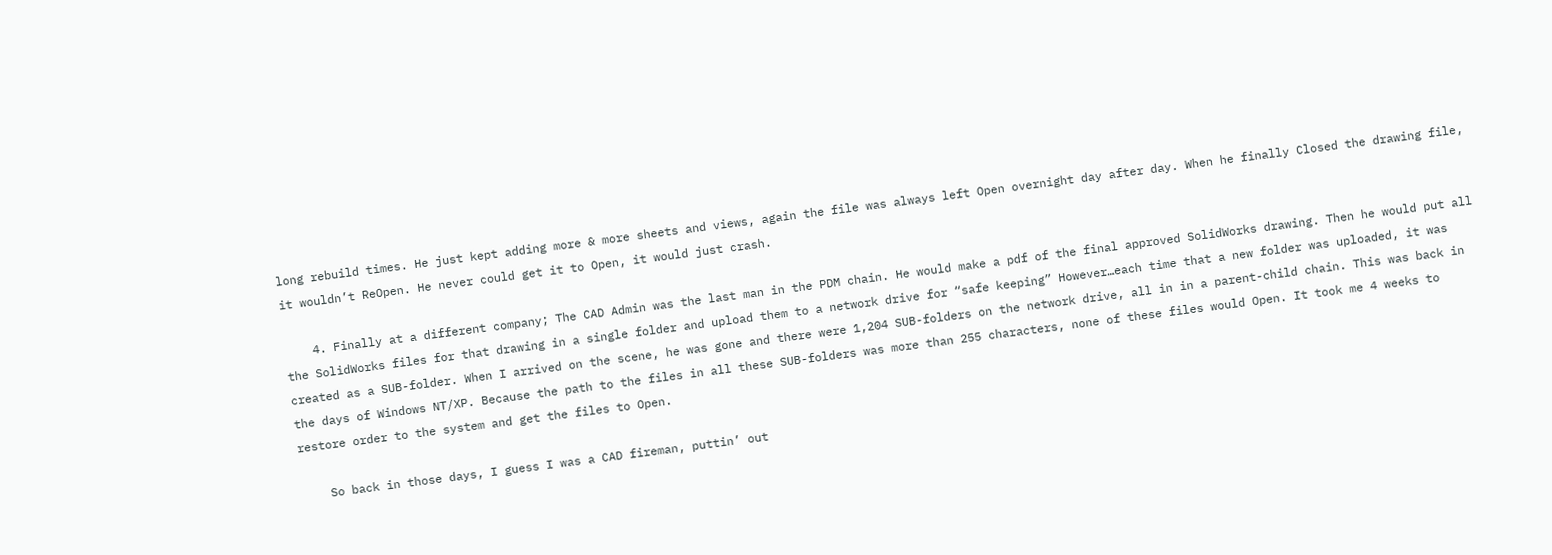long rebuild times. He just kept adding more & more sheets and views, again the file was always left Open overnight day after day. When he finally Closed the drawing file, it wouldn’t ReOpen. He never could get it to Open, it would just crash.

    4. Finally at a different company; The CAD Admin was the last man in the PDM chain. He would make a pdf of the final approved SolidWorks drawing. Then he would put all the SolidWorks files for that drawing in a single folder and upload them to a network drive for “safe keeping” However…each time that a new folder was uploaded, it was created as a SUB-folder. When I arrived on the scene, he was gone and there were 1,204 SUB-folders on the network drive, all in in a parent-child chain. This was back in the days of Windows NT/XP. Because the path to the files in all these SUB-folders was more than 255 characters, none of these files would Open. It took me 4 weeks to restore order to the system and get the files to Open.

    So back in those days, I guess I was a CAD fireman, puttin’ out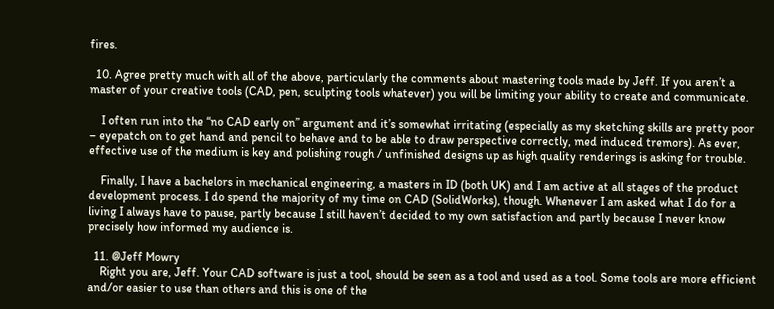fires.

  10. Agree pretty much with all of the above, particularly the comments about mastering tools made by Jeff. If you aren’t a master of your creative tools (CAD, pen, sculpting tools whatever) you will be limiting your ability to create and communicate.

    I often run into the “no CAD early on” argument and it’s somewhat irritating (especially as my sketching skills are pretty poor – eyepatch on to get hand and pencil to behave and to be able to draw perspective correctly, med induced tremors). As ever, effective use of the medium is key and polishing rough / unfinished designs up as high quality renderings is asking for trouble.

    Finally, I have a bachelors in mechanical engineering, a masters in ID (both UK) and I am active at all stages of the product development process. I do spend the majority of my time on CAD (SolidWorks), though. Whenever I am asked what I do for a living I always have to pause, partly because I still haven’t decided to my own satisfaction and partly because I never know precisely how informed my audience is.

  11. @Jeff Mowry
    Right you are, Jeff. Your CAD software is just a tool, should be seen as a tool and used as a tool. Some tools are more efficient and/or easier to use than others and this is one of the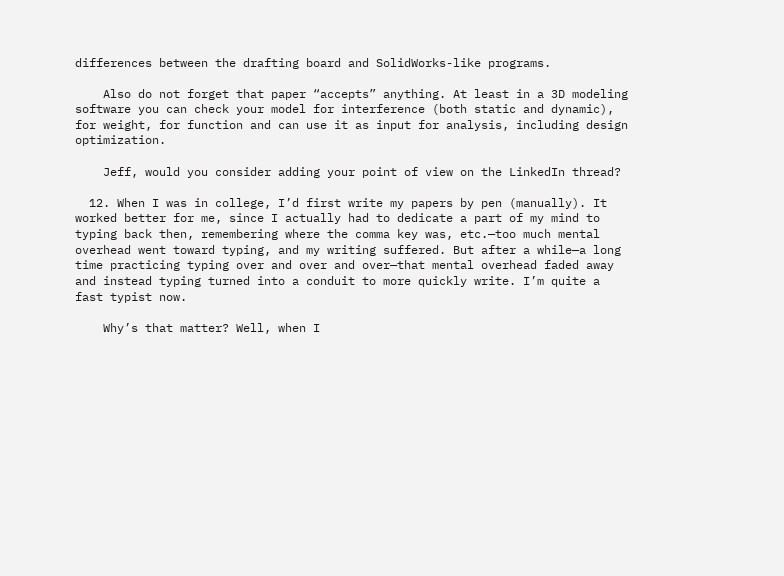differences between the drafting board and SolidWorks-like programs.

    Also do not forget that paper “accepts” anything. At least in a 3D modeling software you can check your model for interference (both static and dynamic), for weight, for function and can use it as input for analysis, including design optimization.

    Jeff, would you consider adding your point of view on the LinkedIn thread?

  12. When I was in college, I’d first write my papers by pen (manually). It worked better for me, since I actually had to dedicate a part of my mind to typing back then, remembering where the comma key was, etc.—too much mental overhead went toward typing, and my writing suffered. But after a while—a long time practicing typing over and over and over—that mental overhead faded away and instead typing turned into a conduit to more quickly write. I’m quite a fast typist now.

    Why’s that matter? Well, when I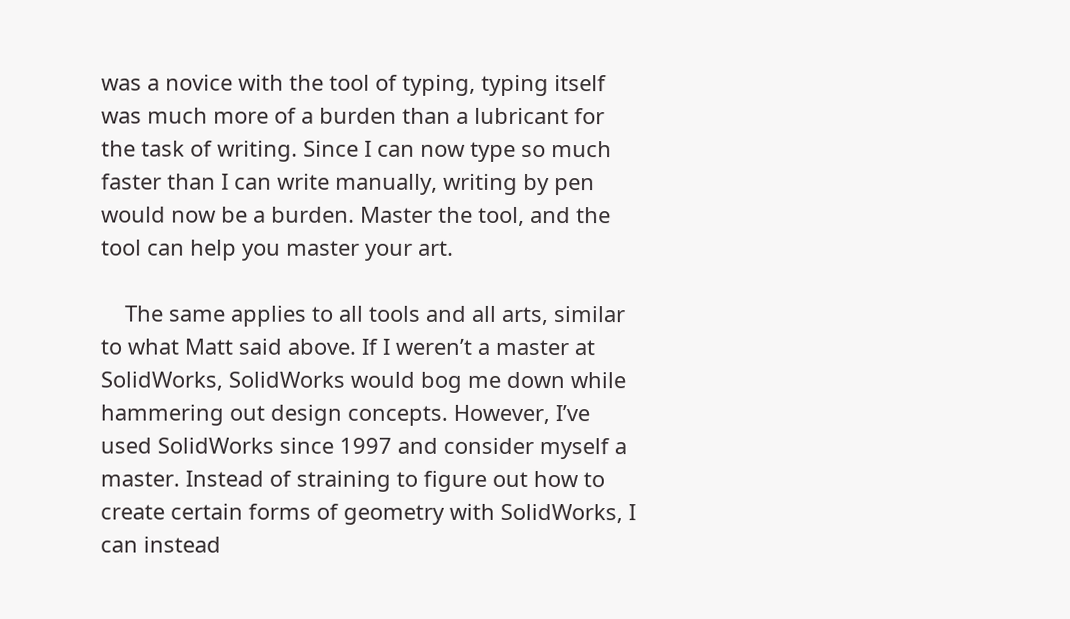was a novice with the tool of typing, typing itself was much more of a burden than a lubricant for the task of writing. Since I can now type so much faster than I can write manually, writing by pen would now be a burden. Master the tool, and the tool can help you master your art.

    The same applies to all tools and all arts, similar to what Matt said above. If I weren’t a master at SolidWorks, SolidWorks would bog me down while hammering out design concepts. However, I’ve used SolidWorks since 1997 and consider myself a master. Instead of straining to figure out how to create certain forms of geometry with SolidWorks, I can instead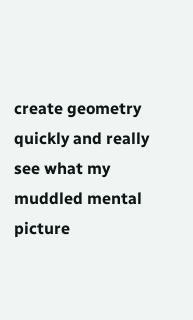create geometry quickly and really see what my muddled mental picture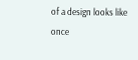of a design looks like once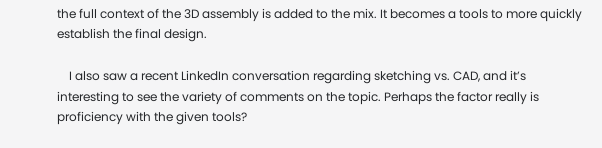the full context of the 3D assembly is added to the mix. It becomes a tools to more quickly establish the final design.

    I also saw a recent LinkedIn conversation regarding sketching vs. CAD, and it’s interesting to see the variety of comments on the topic. Perhaps the factor really is proficiency with the given tools?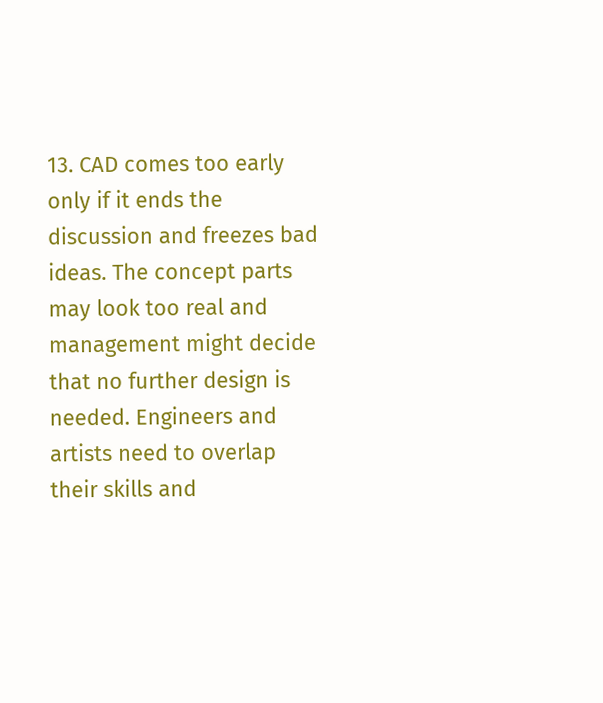13. CAD comes too early only if it ends the discussion and freezes bad ideas. The concept parts may look too real and management might decide that no further design is needed. Engineers and artists need to overlap their skills and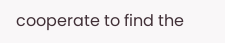cooperate to find the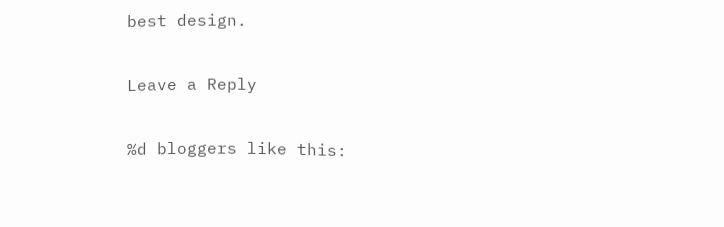best design.

Leave a Reply

%d bloggers like this: